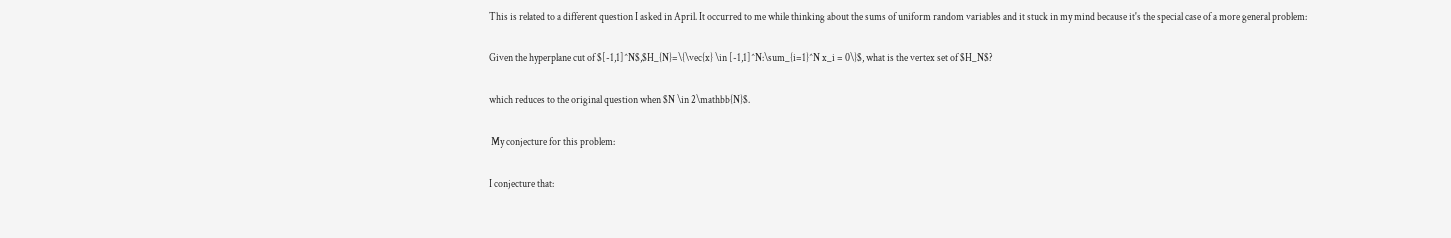This is related to a different question I asked in April. It occurred to me while thinking about the sums of uniform random variables and it stuck in my mind because it's the special case of a more general problem:

Given the hyperplane cut of $[-1,1]^N$,$H_{N}=\{\vec{x} \in [-1,1]^N:\sum_{i=1}^N x_i = 0\}$, what is the vertex set of $H_N$?

which reduces to the original question when $N \in 2\mathbb{N}$.

 My conjecture for this problem:

I conjecture that: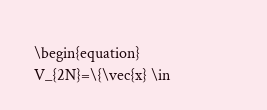\begin{equation} V_{2N}=\{\vec{x} \in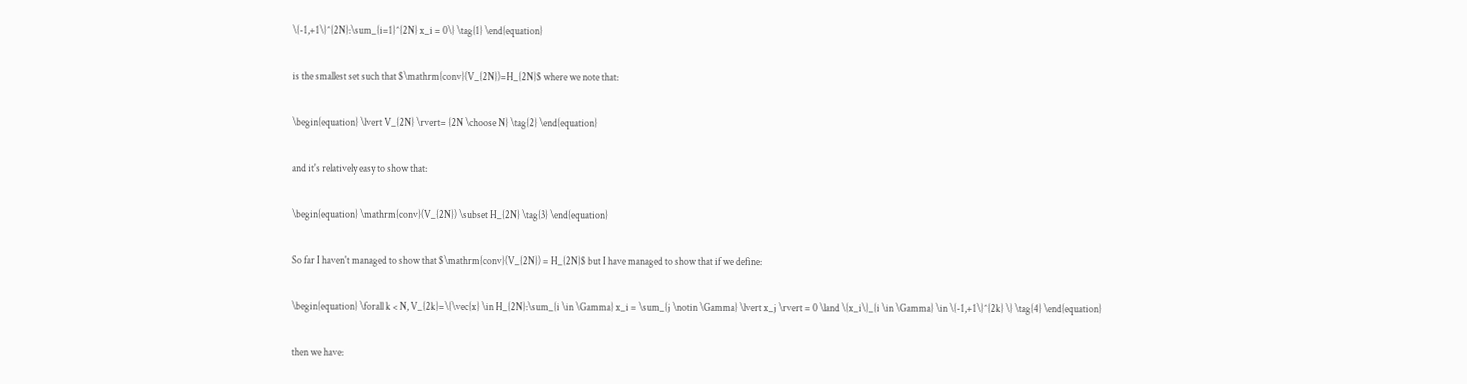\{-1,+1\}^{2N}:\sum_{i=1}^{2N} x_i = 0\} \tag{1} \end{equation}

is the smallest set such that $\mathrm{conv}(V_{2N})=H_{2N}$ where we note that:

\begin{equation} \lvert V_{2N} \rvert= {2N \choose N} \tag{2} \end{equation}

and it's relatively easy to show that:

\begin{equation} \mathrm{conv}(V_{2N}) \subset H_{2N} \tag{3} \end{equation}

So far I haven't managed to show that $\mathrm{conv}(V_{2N}) = H_{2N}$ but I have managed to show that if we define:

\begin{equation} \forall k < N, V_{2k}=\{\vec{x} \in H_{2N}:\sum_{i \in \Gamma} x_i = \sum_{j \notin \Gamma} \lvert x_j \rvert = 0 \land \{x_i\}_{i \in \Gamma} \in \{-1,+1\}^{2k} \} \tag{4} \end{equation}

then we have: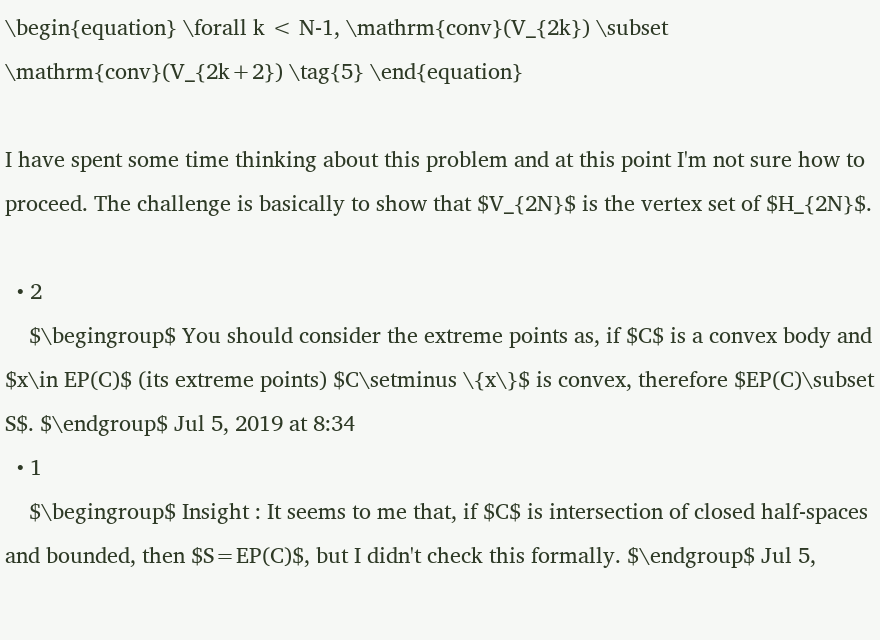\begin{equation} \forall k < N-1, \mathrm{conv}(V_{2k}) \subset \mathrm{conv}(V_{2k+2}) \tag{5} \end{equation}

I have spent some time thinking about this problem and at this point I'm not sure how to proceed. The challenge is basically to show that $V_{2N}$ is the vertex set of $H_{2N}$.

  • 2
    $\begingroup$ You should consider the extreme points as, if $C$ is a convex body and $x\in EP(C)$ (its extreme points) $C\setminus \{x\}$ is convex, therefore $EP(C)\subset S$. $\endgroup$ Jul 5, 2019 at 8:34
  • 1
    $\begingroup$ Insight : It seems to me that, if $C$ is intersection of closed half-spaces and bounded, then $S=EP(C)$, but I didn't check this formally. $\endgroup$ Jul 5,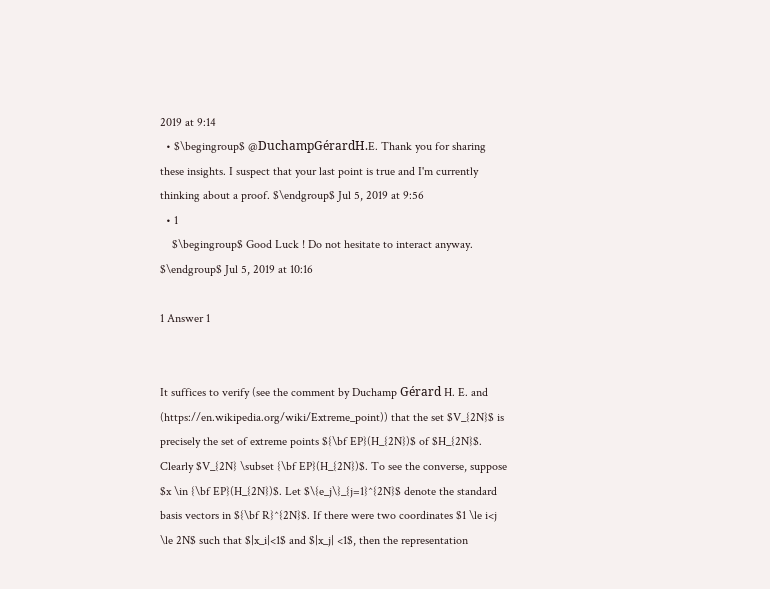2019 at 9:14
  • $\begingroup$ @DuchampGérardH.E. Thank you for sharing these insights. I suspect that your last point is true and I'm currently thinking about a proof. $\endgroup$ Jul 5, 2019 at 9:56
  • 1
    $\begingroup$ Good Luck ! Do not hesitate to interact anyway. $\endgroup$ Jul 5, 2019 at 10:16

1 Answer 1


It suffices to verify (see the comment by Duchamp Gérard H. E. and (https://en.wikipedia.org/wiki/Extreme_point)) that the set $V_{2N}$ is precisely the set of extreme points ${\bf EP}(H_{2N})$ of $H_{2N}$. Clearly $V_{2N} \subset {\bf EP}(H_{2N})$. To see the converse, suppose $x \in {\bf EP}(H_{2N})$. Let $\{e_j\}_{j=1}^{2N}$ denote the standard basis vectors in ${\bf R}^{2N}$. If there were two coordinates $1 \le i<j \le 2N$ such that $|x_i|<1$ and $|x_j| <1$, then the representation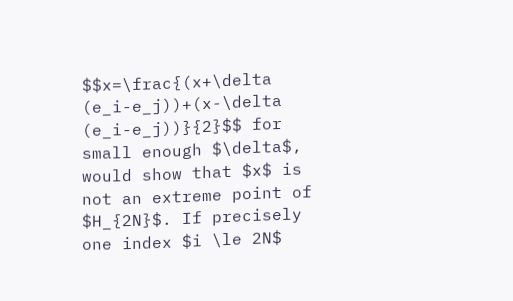$$x=\frac{(x+\delta (e_i-e_j))+(x-\delta (e_i-e_j))}{2}$$ for small enough $\delta$, would show that $x$ is not an extreme point of $H_{2N}$. If precisely one index $i \le 2N$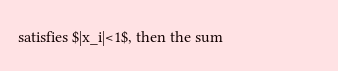satisfies $|x_i|<1$, then the sum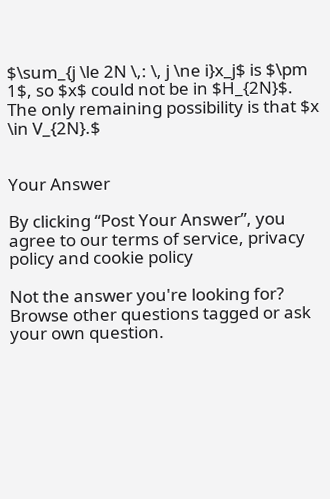$\sum_{j \le 2N \,: \, j \ne i}x_j$ is $\pm 1$, so $x$ could not be in $H_{2N}$. The only remaining possibility is that $x \in V_{2N}.$


Your Answer

By clicking “Post Your Answer”, you agree to our terms of service, privacy policy and cookie policy

Not the answer you're looking for? Browse other questions tagged or ask your own question.